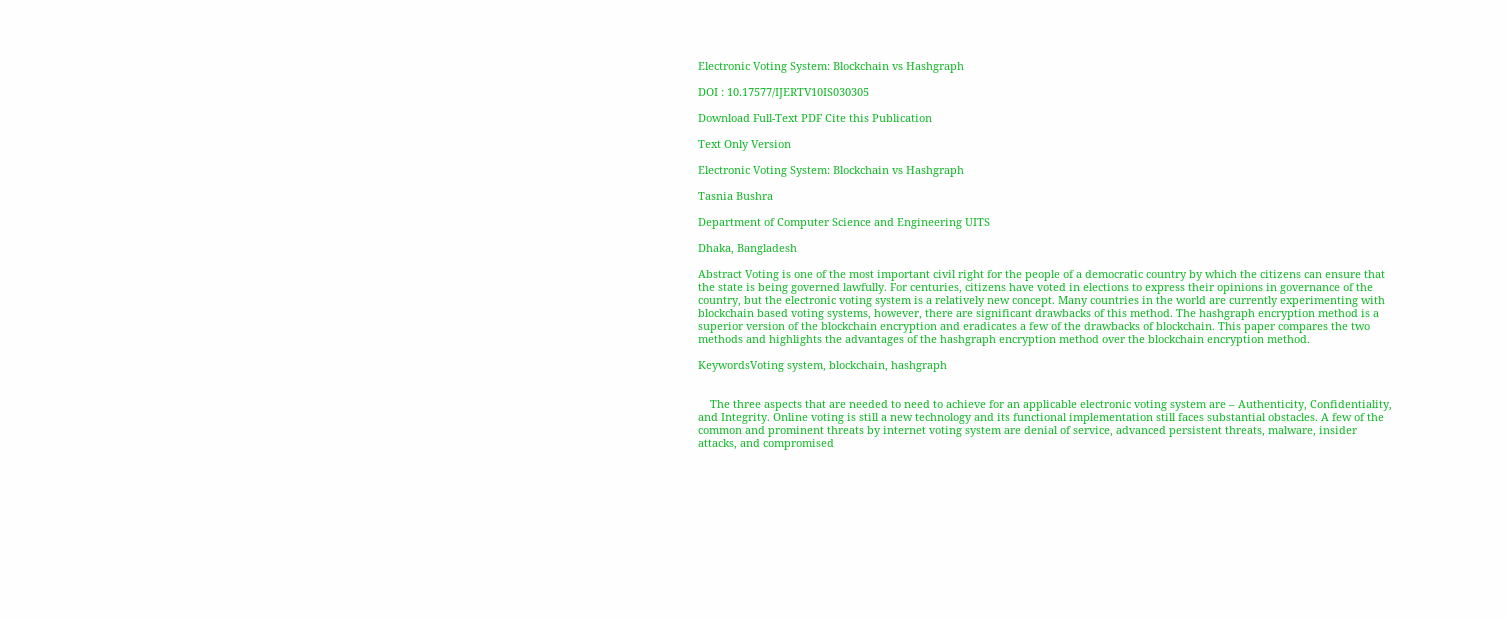Electronic Voting System: Blockchain vs Hashgraph

DOI : 10.17577/IJERTV10IS030305

Download Full-Text PDF Cite this Publication

Text Only Version

Electronic Voting System: Blockchain vs Hashgraph

Tasnia Bushra

Department of Computer Science and Engineering UITS

Dhaka, Bangladesh

Abstract Voting is one of the most important civil right for the people of a democratic country by which the citizens can ensure that the state is being governed lawfully. For centuries, citizens have voted in elections to express their opinions in governance of the country, but the electronic voting system is a relatively new concept. Many countries in the world are currently experimenting with blockchain based voting systems, however, there are significant drawbacks of this method. The hashgraph encryption method is a superior version of the blockchain encryption and eradicates a few of the drawbacks of blockchain. This paper compares the two methods and highlights the advantages of the hashgraph encryption method over the blockchain encryption method.

KeywordsVoting system, blockchain, hashgraph


    The three aspects that are needed to need to achieve for an applicable electronic voting system are – Authenticity, Confidentiality, and Integrity. Online voting is still a new technology and its functional implementation still faces substantial obstacles. A few of the common and prominent threats by internet voting system are denial of service, advanced persistent threats, malware, insider attacks, and compromised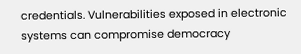credentials. Vulnerabilities exposed in electronic systems can compromise democracy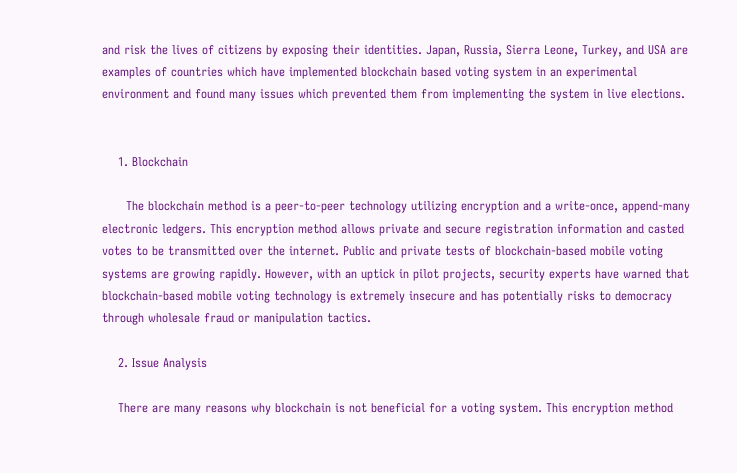and risk the lives of citizens by exposing their identities. Japan, Russia, Sierra Leone, Turkey, and USA are examples of countries which have implemented blockchain based voting system in an experimental environment and found many issues which prevented them from implementing the system in live elections.


    1. Blockchain

      The blockchain method is a peer-to-peer technology utilizing encryption and a write-once, append-many electronic ledgers. This encryption method allows private and secure registration information and casted votes to be transmitted over the internet. Public and private tests of blockchain-based mobile voting systems are growing rapidly. However, with an uptick in pilot projects, security experts have warned that blockchain-based mobile voting technology is extremely insecure and has potentially risks to democracy through wholesale fraud or manipulation tactics.

    2. Issue Analysis

    There are many reasons why blockchain is not beneficial for a voting system. This encryption method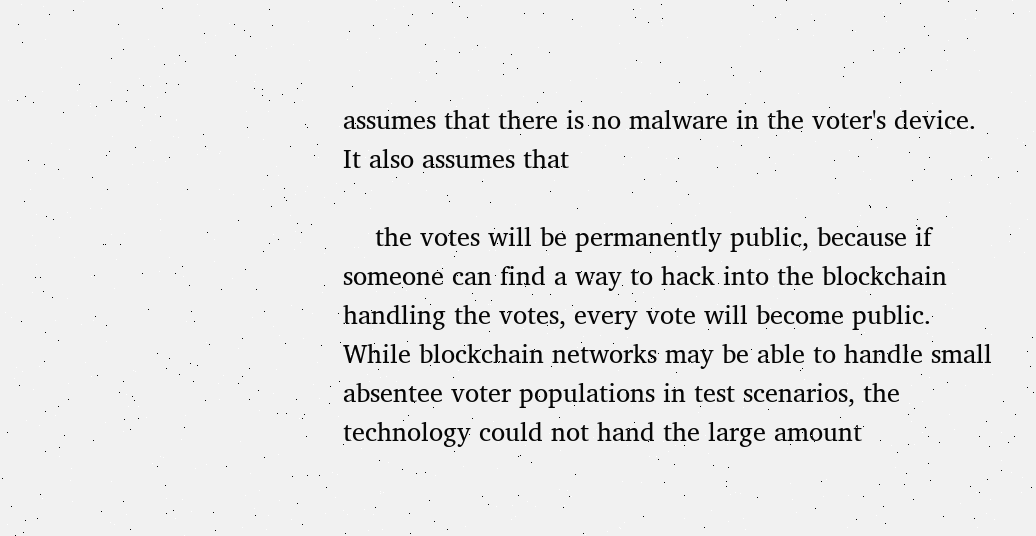assumes that there is no malware in the voter's device. It also assumes that

    the votes will be permanently public, because if someone can find a way to hack into the blockchain handling the votes, every vote will become public. While blockchain networks may be able to handle small absentee voter populations in test scenarios, the technology could not hand the large amount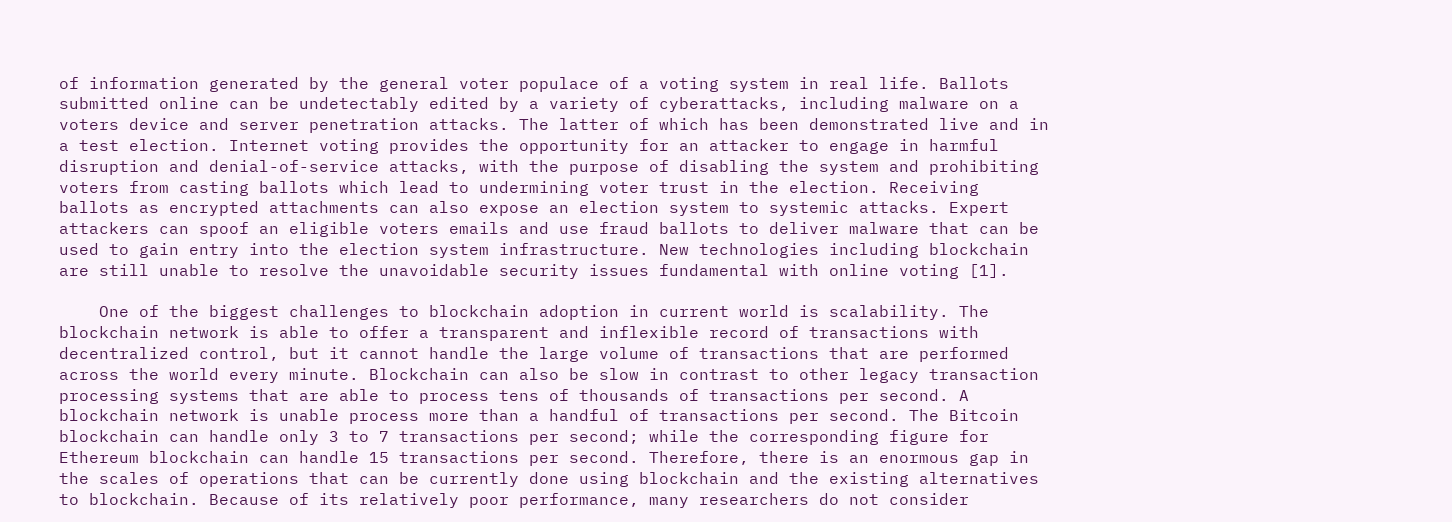of information generated by the general voter populace of a voting system in real life. Ballots submitted online can be undetectably edited by a variety of cyberattacks, including malware on a voters device and server penetration attacks. The latter of which has been demonstrated live and in a test election. Internet voting provides the opportunity for an attacker to engage in harmful disruption and denial-of-service attacks, with the purpose of disabling the system and prohibiting voters from casting ballots which lead to undermining voter trust in the election. Receiving ballots as encrypted attachments can also expose an election system to systemic attacks. Expert attackers can spoof an eligible voters emails and use fraud ballots to deliver malware that can be used to gain entry into the election system infrastructure. New technologies including blockchain are still unable to resolve the unavoidable security issues fundamental with online voting [1].

    One of the biggest challenges to blockchain adoption in current world is scalability. The blockchain network is able to offer a transparent and inflexible record of transactions with decentralized control, but it cannot handle the large volume of transactions that are performed across the world every minute. Blockchain can also be slow in contrast to other legacy transaction processing systems that are able to process tens of thousands of transactions per second. A blockchain network is unable process more than a handful of transactions per second. The Bitcoin blockchain can handle only 3 to 7 transactions per second; while the corresponding figure for Ethereum blockchain can handle 15 transactions per second. Therefore, there is an enormous gap in the scales of operations that can be currently done using blockchain and the existing alternatives to blockchain. Because of its relatively poor performance, many researchers do not consider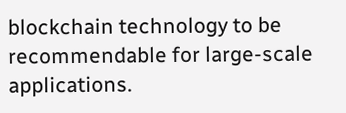blockchain technology to be recommendable for large-scale applications.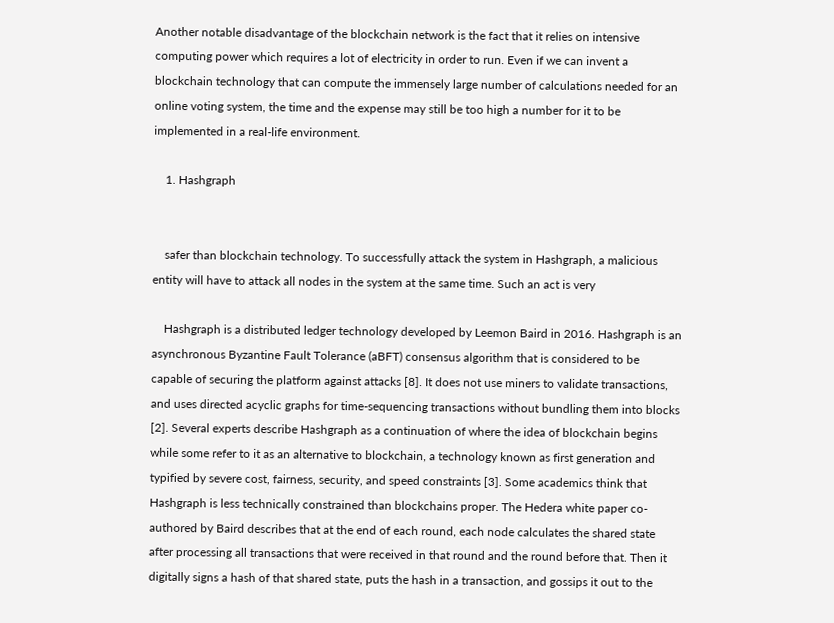Another notable disadvantage of the blockchain network is the fact that it relies on intensive computing power which requires a lot of electricity in order to run. Even if we can invent a blockchain technology that can compute the immensely large number of calculations needed for an online voting system, the time and the expense may still be too high a number for it to be implemented in a real-life environment.

    1. Hashgraph


    safer than blockchain technology. To successfully attack the system in Hashgraph, a malicious entity will have to attack all nodes in the system at the same time. Such an act is very

    Hashgraph is a distributed ledger technology developed by Leemon Baird in 2016. Hashgraph is an asynchronous Byzantine Fault Tolerance (aBFT) consensus algorithm that is considered to be capable of securing the platform against attacks [8]. It does not use miners to validate transactions, and uses directed acyclic graphs for time-sequencing transactions without bundling them into blocks [2]. Several experts describe Hashgraph as a continuation of where the idea of blockchain begins while some refer to it as an alternative to blockchain, a technology known as first generation and typified by severe cost, fairness, security, and speed constraints [3]. Some academics think that Hashgraph is less technically constrained than blockchains proper. The Hedera white paper co-authored by Baird describes that at the end of each round, each node calculates the shared state after processing all transactions that were received in that round and the round before that. Then it digitally signs a hash of that shared state, puts the hash in a transaction, and gossips it out to the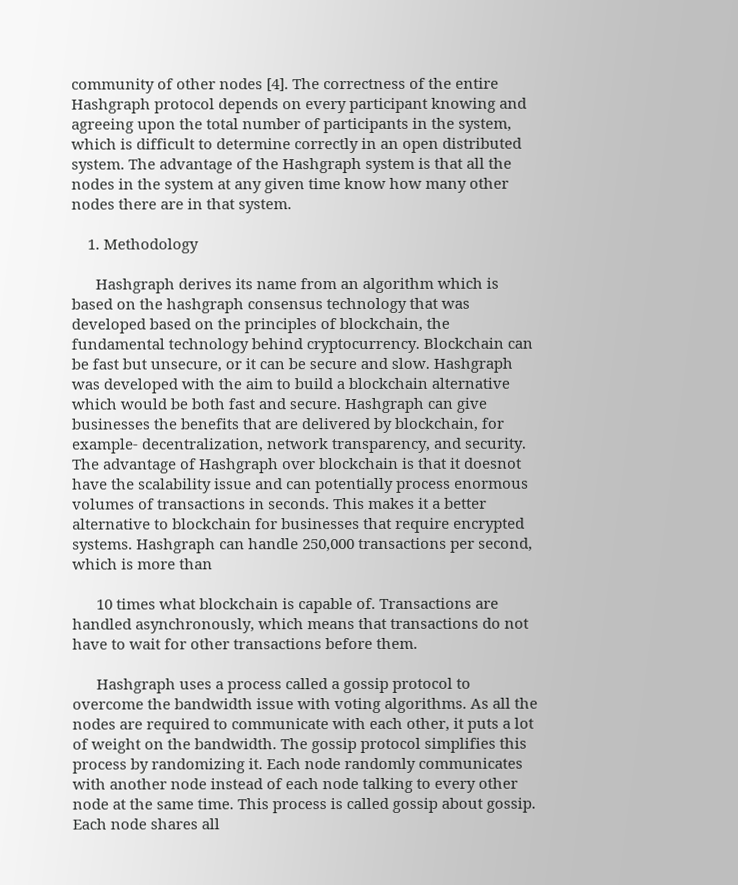community of other nodes [4]. The correctness of the entire Hashgraph protocol depends on every participant knowing and agreeing upon the total number of participants in the system, which is difficult to determine correctly in an open distributed system. The advantage of the Hashgraph system is that all the nodes in the system at any given time know how many other nodes there are in that system.

    1. Methodology

      Hashgraph derives its name from an algorithm which is based on the hashgraph consensus technology that was developed based on the principles of blockchain, the fundamental technology behind cryptocurrency. Blockchain can be fast but unsecure, or it can be secure and slow. Hashgraph was developed with the aim to build a blockchain alternative which would be both fast and secure. Hashgraph can give businesses the benefits that are delivered by blockchain, for example- decentralization, network transparency, and security. The advantage of Hashgraph over blockchain is that it doesnot have the scalability issue and can potentially process enormous volumes of transactions in seconds. This makes it a better alternative to blockchain for businesses that require encrypted systems. Hashgraph can handle 250,000 transactions per second, which is more than

      10 times what blockchain is capable of. Transactions are handled asynchronously, which means that transactions do not have to wait for other transactions before them.

      Hashgraph uses a process called a gossip protocol to overcome the bandwidth issue with voting algorithms. As all the nodes are required to communicate with each other, it puts a lot of weight on the bandwidth. The gossip protocol simplifies this process by randomizing it. Each node randomly communicates with another node instead of each node talking to every other node at the same time. This process is called gossip about gossip. Each node shares all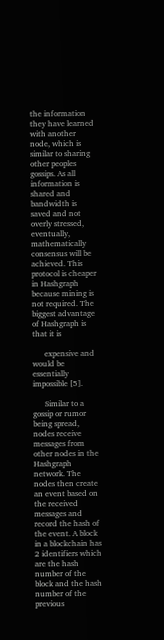the information they have learned with another node, which is similar to sharing other peoples gossips. As all information is shared and bandwidth is saved and not overly stressed, eventually, mathematically consensus will be achieved. This protocol is cheaper in Hashgraph because mining is not required. The biggest advantage of Hashgraph is that it is

      expensive and would be essentially impossible [5].

      Similar to a gossip or rumor being spread, nodes receive messages from other nodes in the Hashgraph network. The nodes then create an event based on the received messages and record the hash of the event. A block in a blockchain has 2 identifiers which are the hash number of the block and the hash number of the previous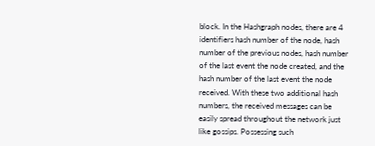block. In the Hashgraph nodes, there are 4 identifiers hash number of the node, hash number of the previous nodes, hash number of the last event the node created, and the hash number of the last event the node received. With these two additional hash numbers, the received messages can be easily spread throughout the network just like gossips. Possessing such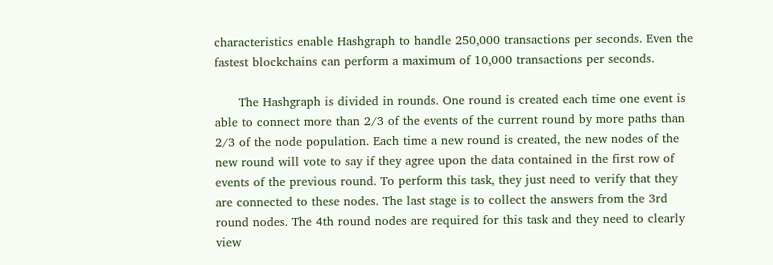characteristics enable Hashgraph to handle 250,000 transactions per seconds. Even the fastest blockchains can perform a maximum of 10,000 transactions per seconds.

      The Hashgraph is divided in rounds. One round is created each time one event is able to connect more than 2/3 of the events of the current round by more paths than 2/3 of the node population. Each time a new round is created, the new nodes of the new round will vote to say if they agree upon the data contained in the first row of events of the previous round. To perform this task, they just need to verify that they are connected to these nodes. The last stage is to collect the answers from the 3rd round nodes. The 4th round nodes are required for this task and they need to clearly view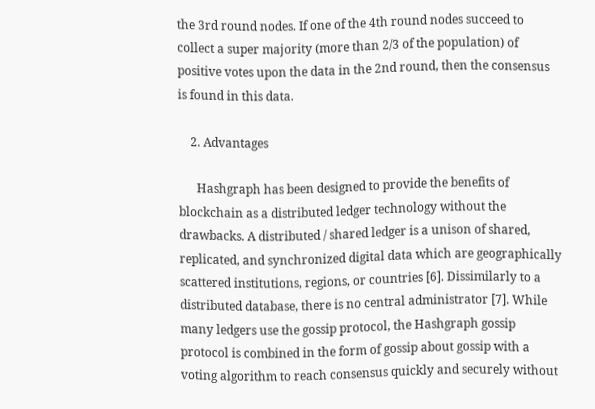the 3rd round nodes. If one of the 4th round nodes succeed to collect a super majority (more than 2/3 of the population) of positive votes upon the data in the 2nd round, then the consensus is found in this data.

    2. Advantages

      Hashgraph has been designed to provide the benefits of blockchain as a distributed ledger technology without the drawbacks. A distributed / shared ledger is a unison of shared, replicated, and synchronized digital data which are geographically scattered institutions, regions, or countries [6]. Dissimilarly to a distributed database, there is no central administrator [7]. While many ledgers use the gossip protocol, the Hashgraph gossip protocol is combined in the form of gossip about gossip with a voting algorithm to reach consensus quickly and securely without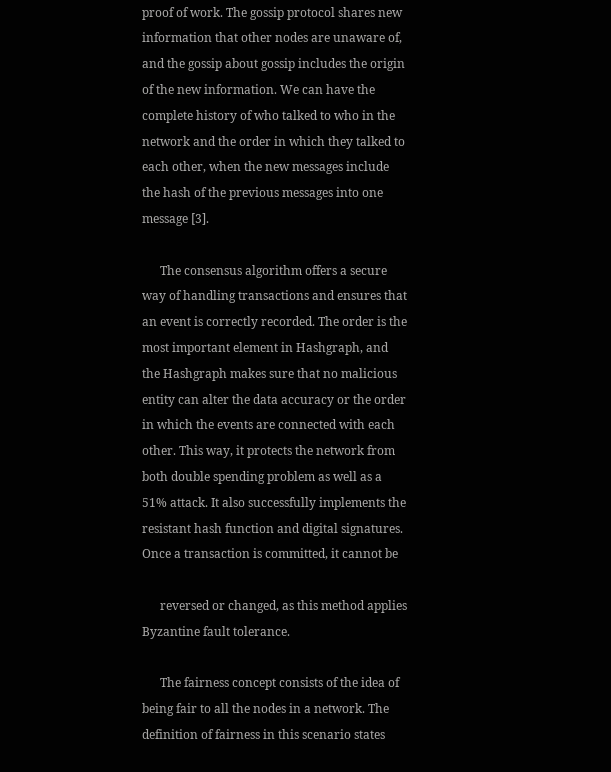proof of work. The gossip protocol shares new information that other nodes are unaware of, and the gossip about gossip includes the origin of the new information. We can have the complete history of who talked to who in the network and the order in which they talked to each other, when the new messages include the hash of the previous messages into one message [3].

      The consensus algorithm offers a secure way of handling transactions and ensures that an event is correctly recorded. The order is the most important element in Hashgraph, and the Hashgraph makes sure that no malicious entity can alter the data accuracy or the order in which the events are connected with each other. This way, it protects the network from both double spending problem as well as a 51% attack. It also successfully implements the resistant hash function and digital signatures. Once a transaction is committed, it cannot be

      reversed or changed, as this method applies Byzantine fault tolerance.

      The fairness concept consists of the idea of being fair to all the nodes in a network. The definition of fairness in this scenario states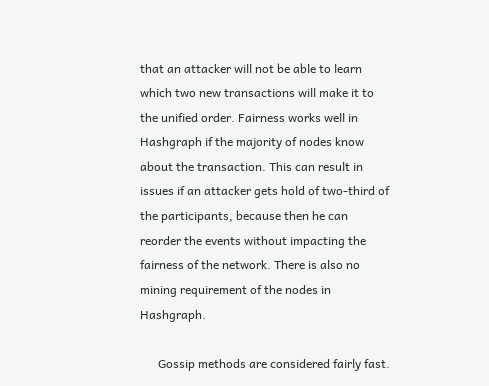that an attacker will not be able to learn which two new transactions will make it to the unified order. Fairness works well in Hashgraph if the majority of nodes know about the transaction. This can result in issues if an attacker gets hold of two-third of the participants, because then he can reorder the events without impacting the fairness of the network. There is also no mining requirement of the nodes in Hashgraph.

      Gossip methods are considered fairly fast.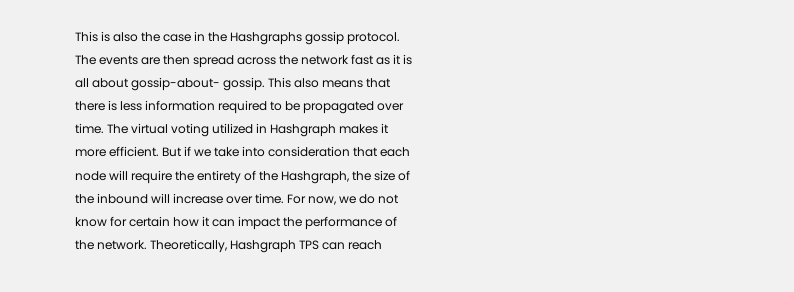This is also the case in the Hashgraphs gossip protocol. The events are then spread across the network fast as it is all about gossip-about- gossip. This also means that there is less information required to be propagated over time. The virtual voting utilized in Hashgraph makes it more efficient. But if we take into consideration that each node will require the entirety of the Hashgraph, the size of the inbound will increase over time. For now, we do not know for certain how it can impact the performance of the network. Theoretically, Hashgraph TPS can reach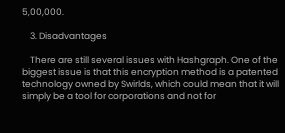5,00,000.

    3. Disadvantages

    There are still several issues with Hashgraph. One of the biggest issue is that this encryption method is a patented technology owned by Swirlds, which could mean that it will simply be a tool for corporations and not for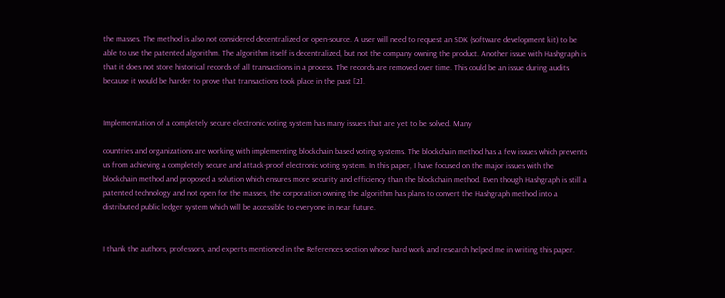the masses. The method is also not considered decentralized or open-source. A user will need to request an SDK (software development kit) to be able to use the patented algorithm. The algorithm itself is decentralized, but not the company owning the product. Another issue with Hashgraph is that it does not store historical records of all transactions in a process. The records are removed over time. This could be an issue during audits because it would be harder to prove that transactions took place in the past [2].


Implementation of a completely secure electronic voting system has many issues that are yet to be solved. Many

countries and organizations are working with implementing blockchain based voting systems. The blockchain method has a few issues which prevents us from achieving a completely secure and attack-proof electronic voting system. In this paper, I have focused on the major issues with the blockchain method and proposed a solution which ensures more security and efficiency than the blockchain method. Even though Hashgraph is still a patented technology and not open for the masses, the corporation owning the algorithm has plans to convert the Hashgraph method into a distributed public ledger system which will be accessible to everyone in near future.


I thank the authors, professors, and experts mentioned in the References section whose hard work and research helped me in writing this paper.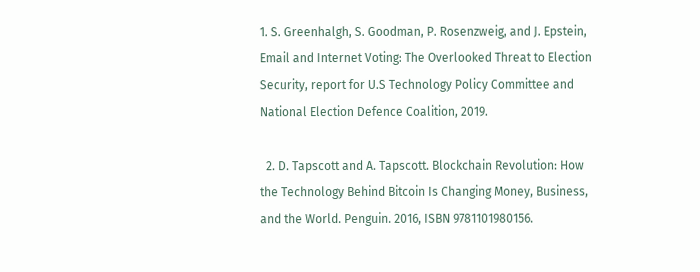1. S. Greenhalgh, S. Goodman, P. Rosenzweig, and J. Epstein, Email and Internet Voting: The Overlooked Threat to Election Security, report for U.S Technology Policy Committee and National Election Defence Coalition, 2019.

  2. D. Tapscott and A. Tapscott. Blockchain Revolution: How the Technology Behind Bitcoin Is Changing Money, Business, and the World. Penguin. 2016, ISBN 9781101980156.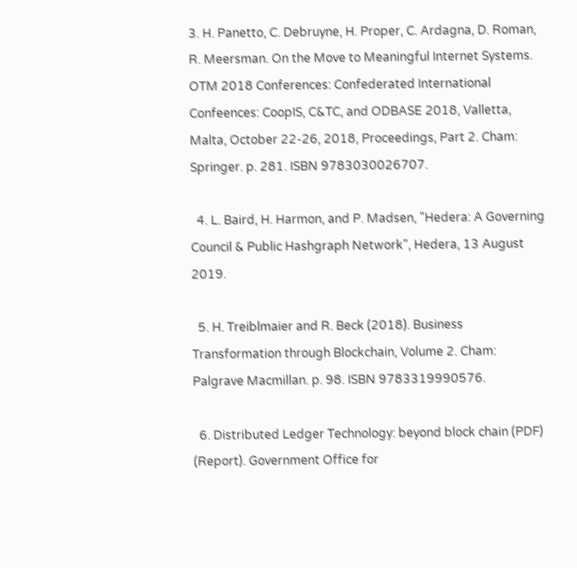3. H. Panetto, C. Debruyne, H. Proper, C. Ardagna, D. Roman, R. Meersman. On the Move to Meaningful Internet Systems. OTM 2018 Conferences: Confederated International Confeences: CoopIS, C&TC, and ODBASE 2018, Valletta, Malta, October 22-26, 2018, Proceedings, Part 2. Cham: Springer. p. 281. ISBN 9783030026707.

  4. L. Baird, H. Harmon, and P. Madsen, "Hedera: A Governing Council & Public Hashgraph Network", Hedera, 13 August 2019.

  5. H. Treiblmaier and R. Beck (2018). Business Transformation through Blockchain, Volume 2. Cham: Palgrave Macmillan. p. 98. ISBN 9783319990576.

  6. Distributed Ledger Technology: beyond block chain (PDF) (Report). Government Office for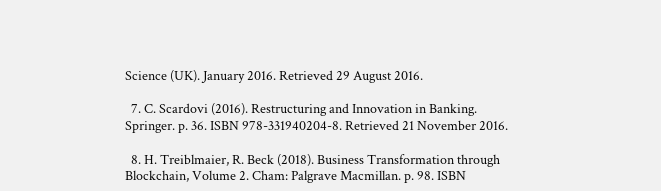Science (UK). January 2016. Retrieved 29 August 2016.

  7. C. Scardovi (2016). Restructuring and Innovation in Banking. Springer. p. 36. ISBN 978-331940204-8. Retrieved 21 November 2016.

  8. H. Treiblmaier, R. Beck (2018). Business Transformation through Blockchain, Volume 2. Cham: Palgrave Macmillan. p. 98. ISBN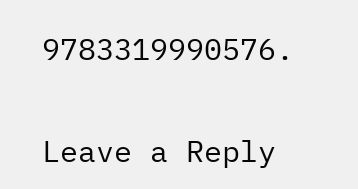9783319990576.

Leave a Reply